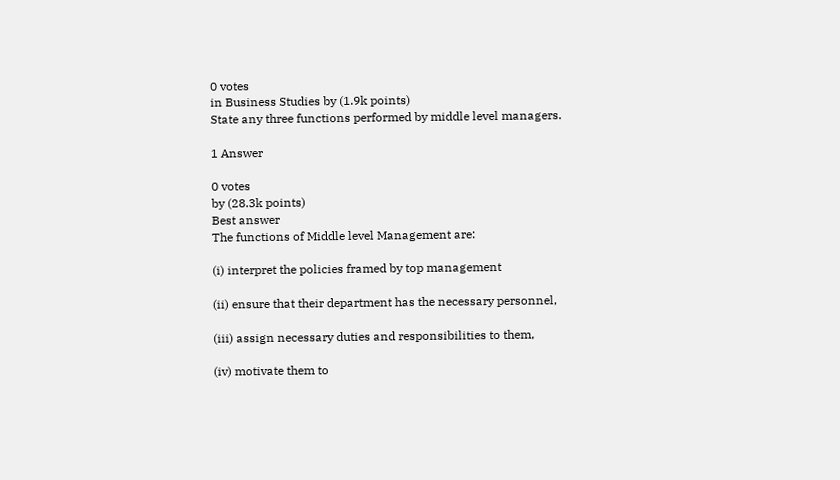0 votes
in Business Studies by (1.9k points)
State any three functions performed by middle level managers.

1 Answer

0 votes
by (28.3k points)
Best answer
The functions of Middle level Management are:

(i) interpret the policies framed by top management

(ii) ensure that their department has the necessary personnel,

(iii) assign necessary duties and responsibilities to them,

(iv) motivate them to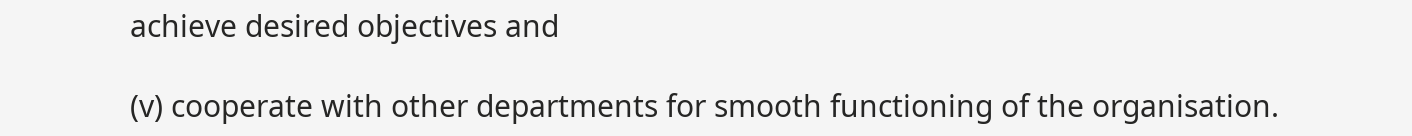achieve desired objectives and

(v) cooperate with other departments for smooth functioning of the organisation.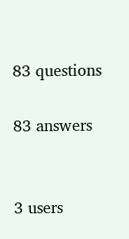83 questions

83 answers


3 users